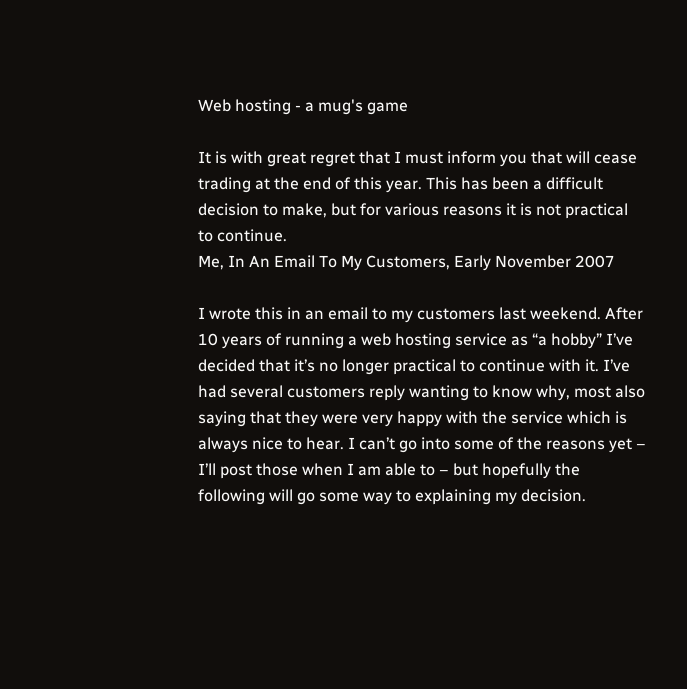Web hosting - a mug's game

It is with great regret that I must inform you that will cease trading at the end of this year. This has been a difficult decision to make, but for various reasons it is not practical to continue.
Me, In An Email To My Customers, Early November 2007

I wrote this in an email to my customers last weekend. After 10 years of running a web hosting service as “a hobby” I’ve decided that it’s no longer practical to continue with it. I’ve had several customers reply wanting to know why, most also saying that they were very happy with the service which is always nice to hear. I can’t go into some of the reasons yet – I’ll post those when I am able to – but hopefully the following will go some way to explaining my decision.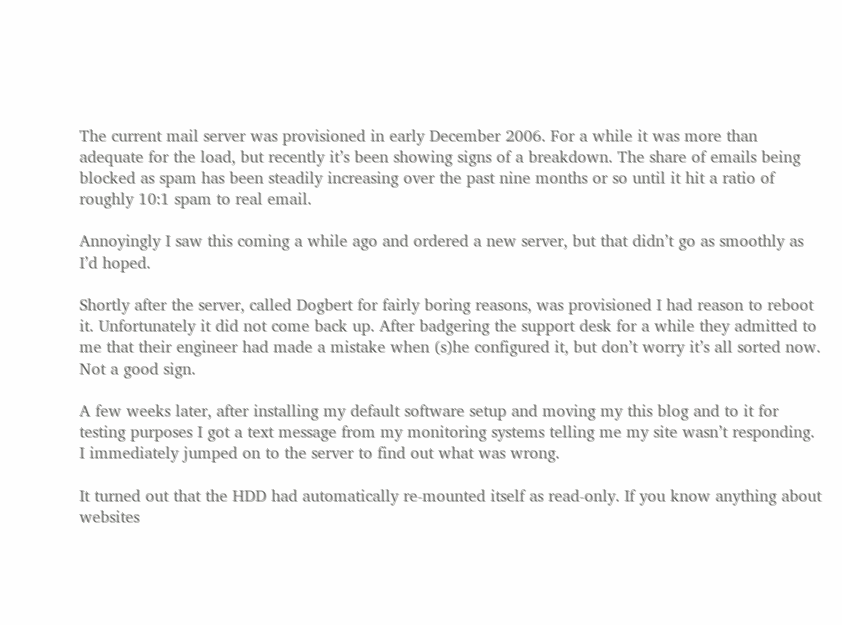The current mail server was provisioned in early December 2006. For a while it was more than adequate for the load, but recently it’s been showing signs of a breakdown. The share of emails being blocked as spam has been steadily increasing over the past nine months or so until it hit a ratio of roughly 10:1 spam to real email.

Annoyingly I saw this coming a while ago and ordered a new server, but that didn’t go as smoothly as I’d hoped.

Shortly after the server, called Dogbert for fairly boring reasons, was provisioned I had reason to reboot it. Unfortunately it did not come back up. After badgering the support desk for a while they admitted to me that their engineer had made a mistake when (s)he configured it, but don’t worry it’s all sorted now. Not a good sign.

A few weeks later, after installing my default software setup and moving my this blog and to it for testing purposes I got a text message from my monitoring systems telling me my site wasn’t responding. I immediately jumped on to the server to find out what was wrong.

It turned out that the HDD had automatically re-mounted itself as read-only. If you know anything about websites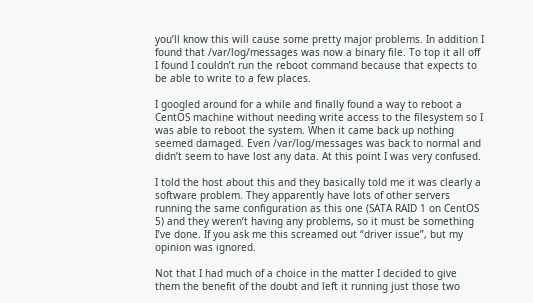you’ll know this will cause some pretty major problems. In addition I found that /var/log/messages was now a binary file. To top it all off I found I couldn’t run the reboot command because that expects to be able to write to a few places.

I googled around for a while and finally found a way to reboot a CentOS machine without needing write access to the filesystem so I was able to reboot the system. When it came back up nothing seemed damaged. Even /var/log/messages was back to normal and didn’t seem to have lost any data. At this point I was very confused.

I told the host about this and they basically told me it was clearly a software problem. They apparently have lots of other servers running the same configuration as this one (SATA RAID 1 on CentOS 5) and they weren’t having any problems, so it must be something I’ve done. If you ask me this screamed out “driver issue”, but my opinion was ignored.

Not that I had much of a choice in the matter I decided to give them the benefit of the doubt and left it running just those two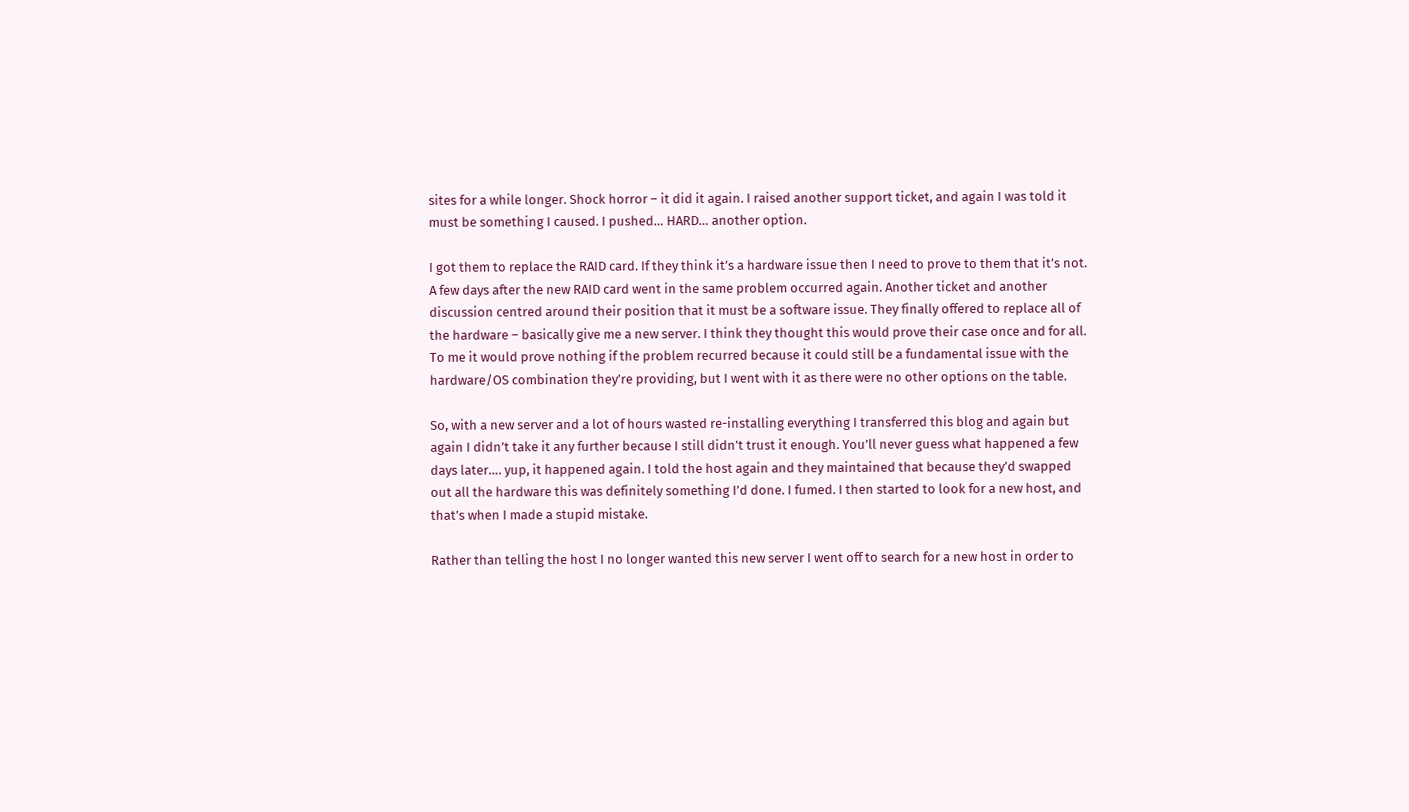sites for a while longer. Shock horror – it did it again. I raised another support ticket, and again I was told it must be something I caused. I pushed… HARD… another option.

I got them to replace the RAID card. If they think it’s a hardware issue then I need to prove to them that it’s not. A few days after the new RAID card went in the same problem occurred again. Another ticket and another discussion centred around their position that it must be a software issue. They finally offered to replace all of the hardware – basically give me a new server. I think they thought this would prove their case once and for all. To me it would prove nothing if the problem recurred because it could still be a fundamental issue with the hardware/OS combination they’re providing, but I went with it as there were no other options on the table.

So, with a new server and a lot of hours wasted re-installing everything I transferred this blog and again but again I didn’t take it any further because I still didn’t trust it enough. You’ll never guess what happened a few days later…. yup, it happened again. I told the host again and they maintained that because they’d swapped out all the hardware this was definitely something I’d done. I fumed. I then started to look for a new host, and that’s when I made a stupid mistake.

Rather than telling the host I no longer wanted this new server I went off to search for a new host in order to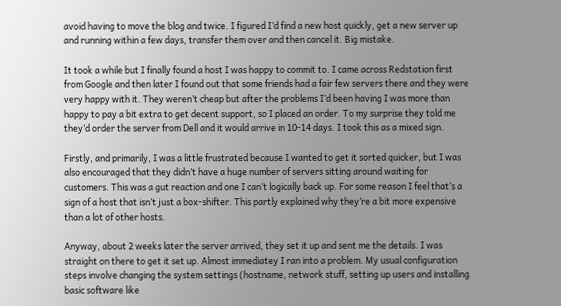avoid having to move the blog and twice. I figured I’d find a new host quickly, get a new server up and running within a few days, transfer them over and then cancel it. Big mistake.

It took a while but I finally found a host I was happy to commit to. I came across Redstation first from Google and then later I found out that some friends had a fair few servers there and they were very happy with it. They weren’t cheap but after the problems I’d been having I was more than happy to pay a bit extra to get decent support, so I placed an order. To my surprise they told me they’d order the server from Dell and it would arrive in 10-14 days. I took this as a mixed sign.

Firstly, and primarily, I was a little frustrated because I wanted to get it sorted quicker, but I was also encouraged that they didn’t have a huge number of servers sitting around waiting for customers. This was a gut reaction and one I can’t logically back up. For some reason I feel that’s a sign of a host that isn’t just a box-shifter. This partly explained why they’re a bit more expensive than a lot of other hosts.

Anyway, about 2 weeks later the server arrived, they set it up and sent me the details. I was straight on there to get it set up. Almost immediatey I ran into a problem. My usual configuration steps involve changing the system settings (hostname, network stuff, setting up users and installing basic software like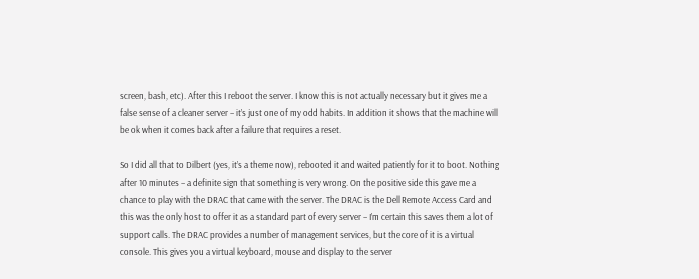screen, bash, etc). After this I reboot the server. I know this is not actually necessary but it gives me a false sense of a cleaner server – it’s just one of my odd habits. In addition it shows that the machine will be ok when it comes back after a failure that requires a reset.

So I did all that to Dilbert (yes, it’s a theme now), rebooted it and waited patiently for it to boot. Nothing after 10 minutes – a definite sign that something is very wrong. On the positive side this gave me a chance to play with the DRAC that came with the server. The DRAC is the Dell Remote Access Card and this was the only host to offer it as a standard part of every server – I’m certain this saves them a lot of support calls. The DRAC provides a number of management services, but the core of it is a virtual console. This gives you a virtual keyboard, mouse and display to the server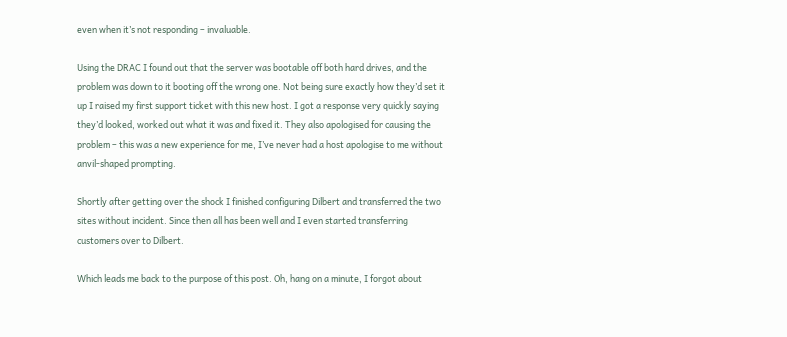even when it’s not responding – invaluable.

Using the DRAC I found out that the server was bootable off both hard drives, and the problem was down to it booting off the wrong one. Not being sure exactly how they’d set it up I raised my first support ticket with this new host. I got a response very quickly saying they’d looked, worked out what it was and fixed it. They also apologised for causing the problem – this was a new experience for me, I’ve never had a host apologise to me without anvil-shaped prompting.

Shortly after getting over the shock I finished configuring Dilbert and transferred the two sites without incident. Since then all has been well and I even started transferring customers over to Dilbert.

Which leads me back to the purpose of this post. Oh, hang on a minute, I forgot about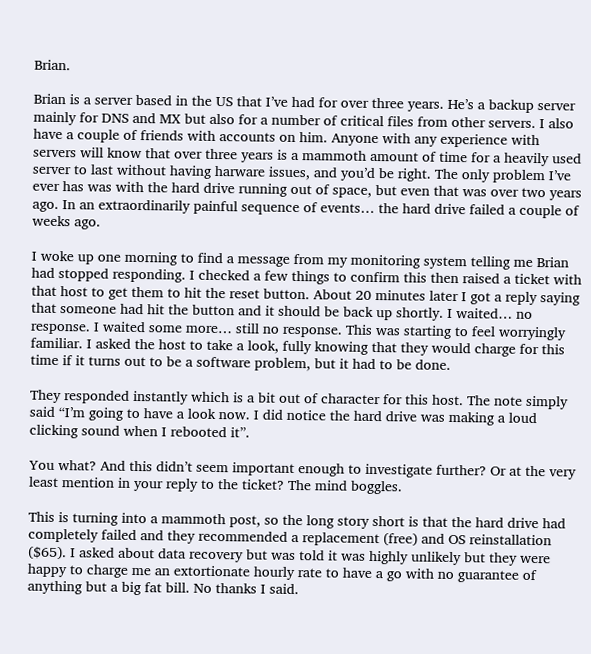Brian.

Brian is a server based in the US that I’ve had for over three years. He’s a backup server mainly for DNS and MX but also for a number of critical files from other servers. I also have a couple of friends with accounts on him. Anyone with any experience with servers will know that over three years is a mammoth amount of time for a heavily used server to last without having harware issues, and you’d be right. The only problem I’ve ever has was with the hard drive running out of space, but even that was over two years ago. In an extraordinarily painful sequence of events… the hard drive failed a couple of weeks ago.

I woke up one morning to find a message from my monitoring system telling me Brian had stopped responding. I checked a few things to confirm this then raised a ticket with that host to get them to hit the reset button. About 20 minutes later I got a reply saying that someone had hit the button and it should be back up shortly. I waited… no response. I waited some more… still no response. This was starting to feel worryingly familiar. I asked the host to take a look, fully knowing that they would charge for this time if it turns out to be a software problem, but it had to be done.

They responded instantly which is a bit out of character for this host. The note simply said “I’m going to have a look now. I did notice the hard drive was making a loud clicking sound when I rebooted it”.

You what? And this didn’t seem important enough to investigate further? Or at the very least mention in your reply to the ticket? The mind boggles.

This is turning into a mammoth post, so the long story short is that the hard drive had completely failed and they recommended a replacement (free) and OS reinstallation ($65). I asked about data recovery but was told it was highly unlikely but they were happy to charge me an extortionate hourly rate to have a go with no guarantee of anything but a big fat bill. No thanks I said.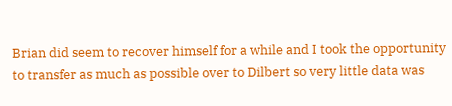Brian did seem to recover himself for a while and I took the opportunity to transfer as much as possible over to Dilbert so very little data was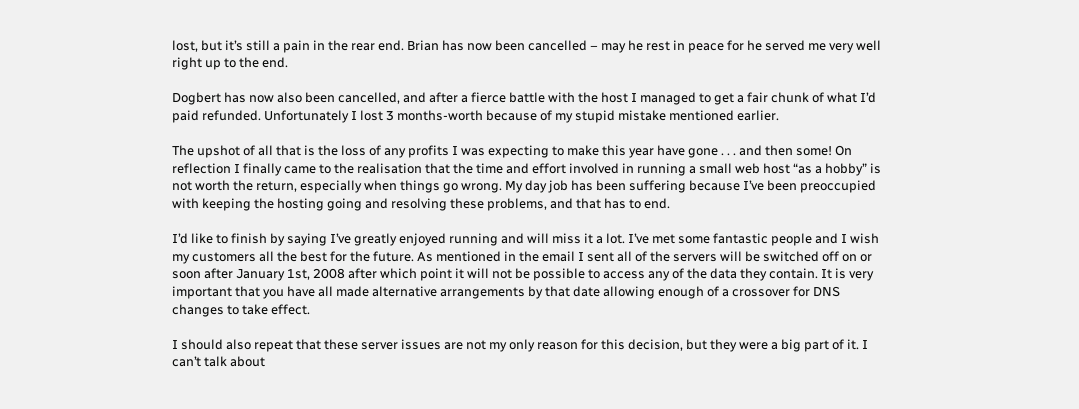lost, but it’s still a pain in the rear end. Brian has now been cancelled – may he rest in peace for he served me very well right up to the end.

Dogbert has now also been cancelled, and after a fierce battle with the host I managed to get a fair chunk of what I’d paid refunded. Unfortunately I lost 3 months-worth because of my stupid mistake mentioned earlier.

The upshot of all that is the loss of any profits I was expecting to make this year have gone . . . and then some! On reflection I finally came to the realisation that the time and effort involved in running a small web host “as a hobby” is not worth the return, especially when things go wrong. My day job has been suffering because I’ve been preoccupied with keeping the hosting going and resolving these problems, and that has to end.

I’d like to finish by saying I’ve greatly enjoyed running and will miss it a lot. I’ve met some fantastic people and I wish my customers all the best for the future. As mentioned in the email I sent all of the servers will be switched off on or soon after January 1st, 2008 after which point it will not be possible to access any of the data they contain. It is very important that you have all made alternative arrangements by that date allowing enough of a crossover for DNS changes to take effect.

I should also repeat that these server issues are not my only reason for this decision, but they were a big part of it. I can’t talk about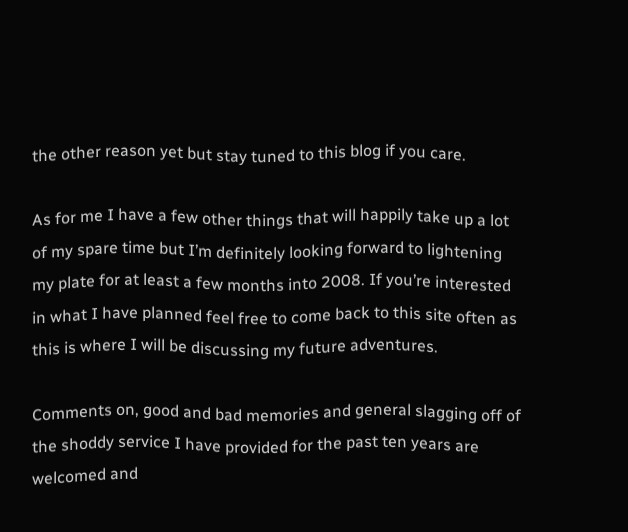the other reason yet but stay tuned to this blog if you care.

As for me I have a few other things that will happily take up a lot of my spare time but I’m definitely looking forward to lightening my plate for at least a few months into 2008. If you’re interested in what I have planned feel free to come back to this site often as this is where I will be discussing my future adventures.

Comments on, good and bad memories and general slagging off of the shoddy service I have provided for the past ten years are welcomed and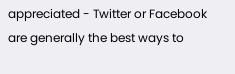appreciated - Twitter or Facebook are generally the best ways to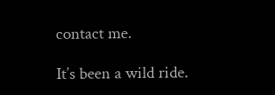contact me.

It’s been a wild ride.